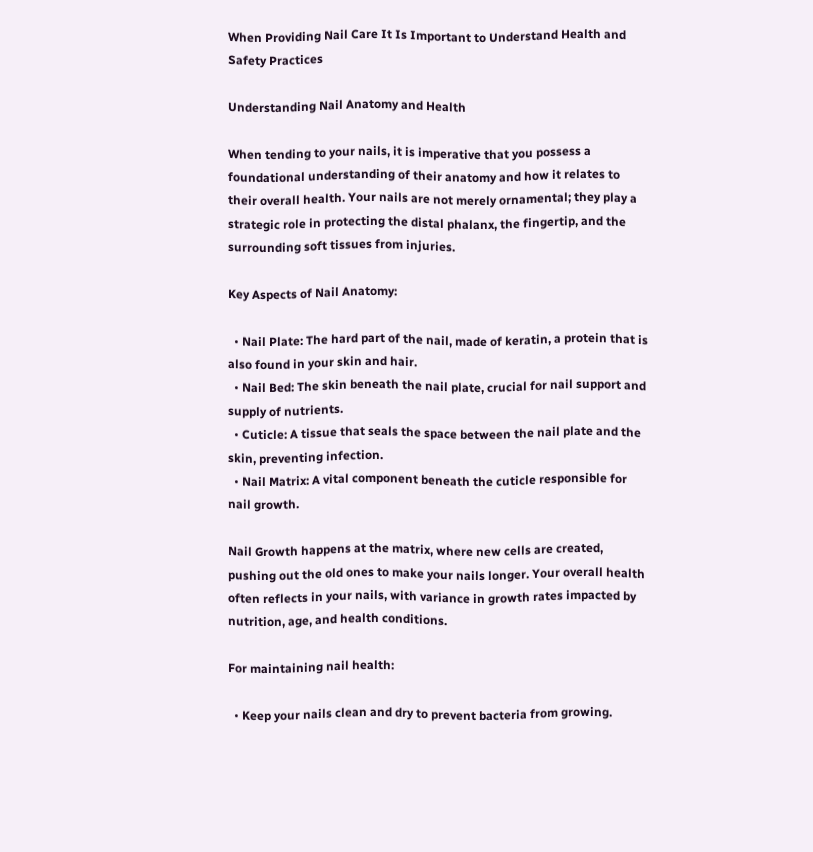When Providing Nail Care It Is Important to Understand Health and Safety Practices

Understanding Nail Anatomy and Health

When tending to your nails, it is imperative that you possess a foundational understanding of their anatomy and how it relates to their overall health. Your nails are not merely ornamental; they play a strategic role in protecting the distal phalanx, the fingertip, and the surrounding soft tissues from injuries.

Key Aspects of Nail Anatomy:

  • Nail Plate: The hard part of the nail, made of keratin, a protein that is also found in your skin and hair.
  • Nail Bed: The skin beneath the nail plate, crucial for nail support and supply of nutrients.
  • Cuticle: A tissue that seals the space between the nail plate and the skin, preventing infection.
  • Nail Matrix: A vital component beneath the cuticle responsible for nail growth.

Nail Growth happens at the matrix, where new cells are created, pushing out the old ones to make your nails longer. Your overall health often reflects in your nails, with variance in growth rates impacted by nutrition, age, and health conditions.

For maintaining nail health:

  • Keep your nails clean and dry to prevent bacteria from growing.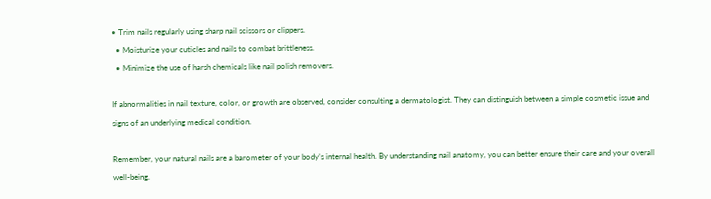• Trim nails regularly using sharp nail scissors or clippers.
  • Moisturize your cuticles and nails to combat brittleness.
  • Minimize the use of harsh chemicals like nail polish removers.

If abnormalities in nail texture, color, or growth are observed, consider consulting a dermatologist. They can distinguish between a simple cosmetic issue and signs of an underlying medical condition.

Remember, your natural nails are a barometer of your body’s internal health. By understanding nail anatomy, you can better ensure their care and your overall well-being.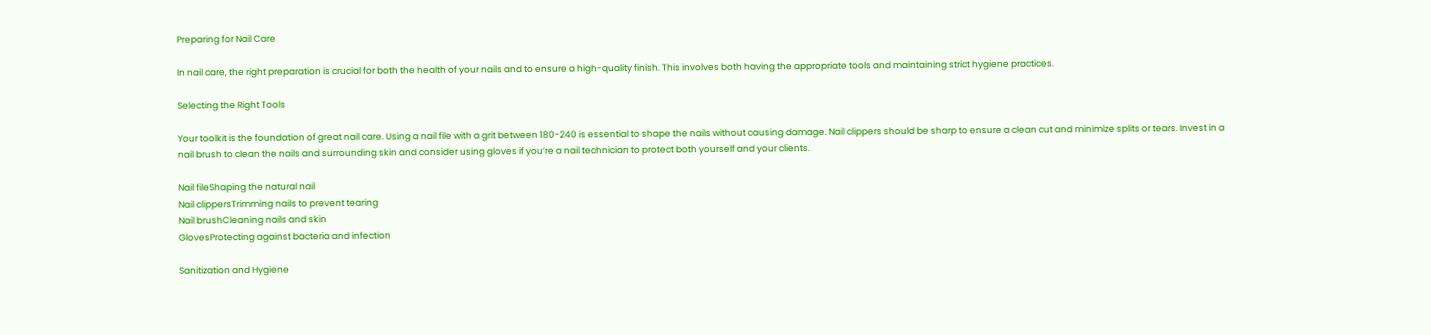Preparing for Nail Care

In nail care, the right preparation is crucial for both the health of your nails and to ensure a high-quality finish. This involves both having the appropriate tools and maintaining strict hygiene practices.

Selecting the Right Tools

Your toolkit is the foundation of great nail care. Using a nail file with a grit between 180-240 is essential to shape the nails without causing damage. Nail clippers should be sharp to ensure a clean cut and minimize splits or tears. Invest in a nail brush to clean the nails and surrounding skin and consider using gloves if you’re a nail technician to protect both yourself and your clients.

Nail fileShaping the natural nail
Nail clippersTrimming nails to prevent tearing
Nail brushCleaning nails and skin
GlovesProtecting against bacteria and infection

Sanitization and Hygiene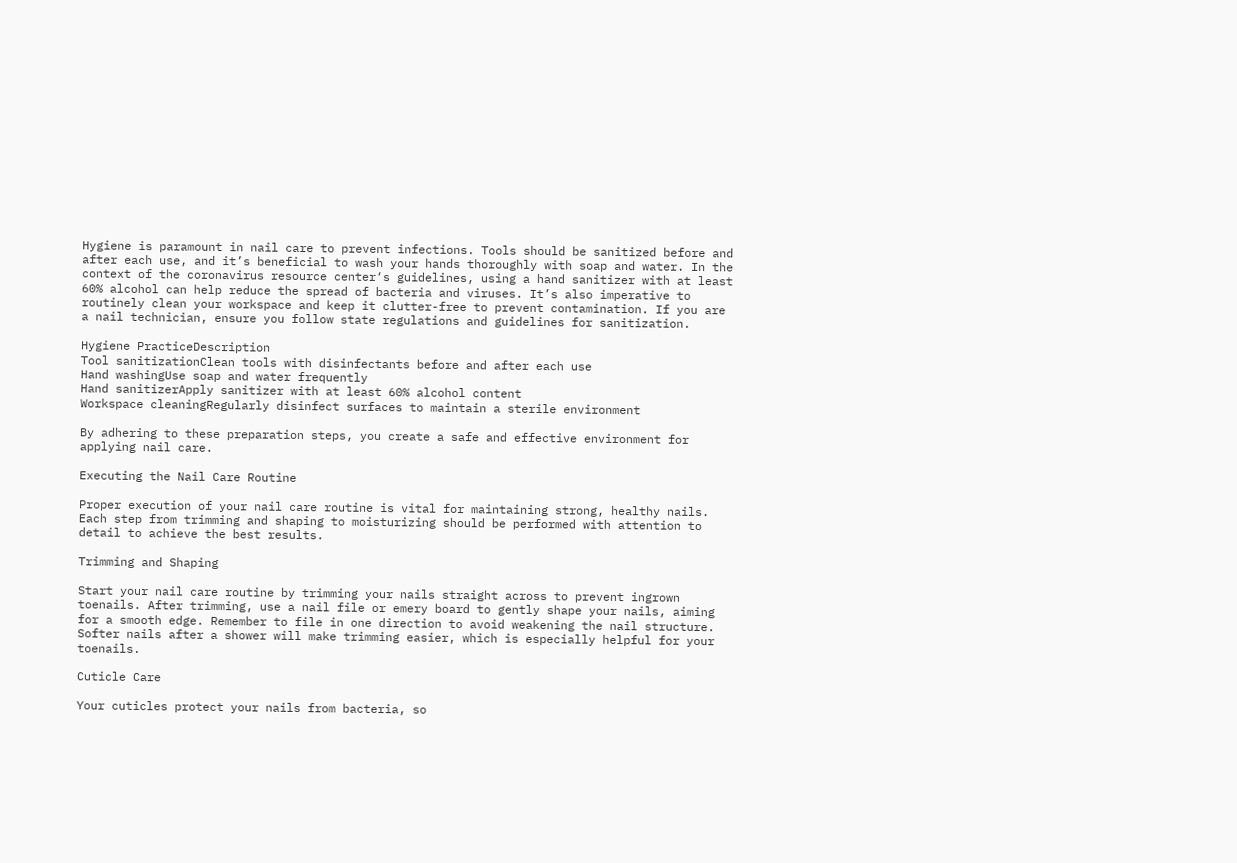Hygiene is paramount in nail care to prevent infections. Tools should be sanitized before and after each use, and it’s beneficial to wash your hands thoroughly with soap and water. In the context of the coronavirus resource center‘s guidelines, using a hand sanitizer with at least 60% alcohol can help reduce the spread of bacteria and viruses. It’s also imperative to routinely clean your workspace and keep it clutter-free to prevent contamination. If you are a nail technician, ensure you follow state regulations and guidelines for sanitization.

Hygiene PracticeDescription
Tool sanitizationClean tools with disinfectants before and after each use
Hand washingUse soap and water frequently
Hand sanitizerApply sanitizer with at least 60% alcohol content
Workspace cleaningRegularly disinfect surfaces to maintain a sterile environment

By adhering to these preparation steps, you create a safe and effective environment for applying nail care.

Executing the Nail Care Routine

Proper execution of your nail care routine is vital for maintaining strong, healthy nails. Each step from trimming and shaping to moisturizing should be performed with attention to detail to achieve the best results.

Trimming and Shaping

Start your nail care routine by trimming your nails straight across to prevent ingrown toenails. After trimming, use a nail file or emery board to gently shape your nails, aiming for a smooth edge. Remember to file in one direction to avoid weakening the nail structure. Softer nails after a shower will make trimming easier, which is especially helpful for your toenails.

Cuticle Care

Your cuticles protect your nails from bacteria, so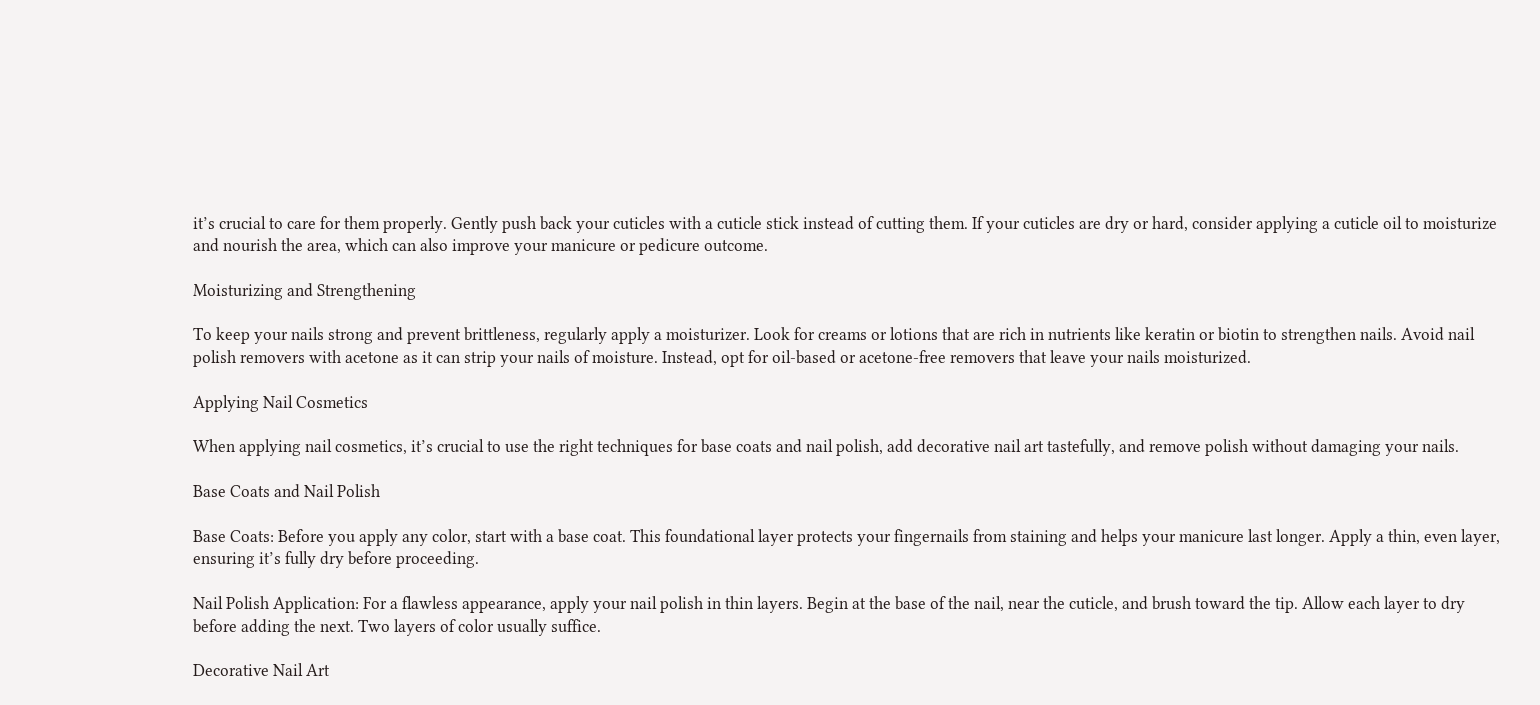it’s crucial to care for them properly. Gently push back your cuticles with a cuticle stick instead of cutting them. If your cuticles are dry or hard, consider applying a cuticle oil to moisturize and nourish the area, which can also improve your manicure or pedicure outcome.

Moisturizing and Strengthening

To keep your nails strong and prevent brittleness, regularly apply a moisturizer. Look for creams or lotions that are rich in nutrients like keratin or biotin to strengthen nails. Avoid nail polish removers with acetone as it can strip your nails of moisture. Instead, opt for oil-based or acetone-free removers that leave your nails moisturized.

Applying Nail Cosmetics

When applying nail cosmetics, it’s crucial to use the right techniques for base coats and nail polish, add decorative nail art tastefully, and remove polish without damaging your nails.

Base Coats and Nail Polish

Base Coats: Before you apply any color, start with a base coat. This foundational layer protects your fingernails from staining and helps your manicure last longer. Apply a thin, even layer, ensuring it’s fully dry before proceeding.

Nail Polish Application: For a flawless appearance, apply your nail polish in thin layers. Begin at the base of the nail, near the cuticle, and brush toward the tip. Allow each layer to dry before adding the next. Two layers of color usually suffice.

Decorative Nail Art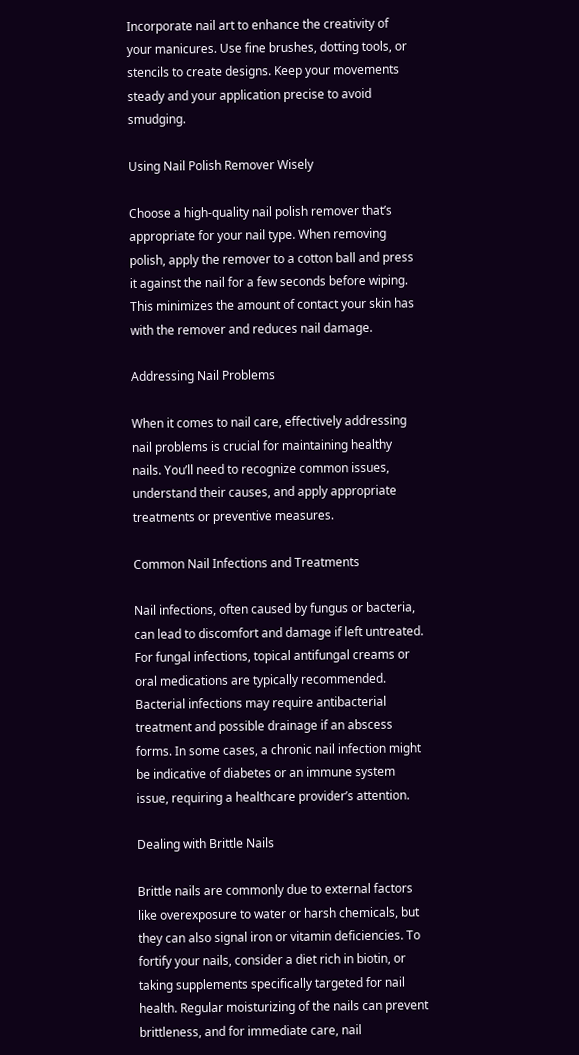Incorporate nail art to enhance the creativity of your manicures. Use fine brushes, dotting tools, or stencils to create designs. Keep your movements steady and your application precise to avoid smudging.

Using Nail Polish Remover Wisely

Choose a high-quality nail polish remover that’s appropriate for your nail type. When removing polish, apply the remover to a cotton ball and press it against the nail for a few seconds before wiping. This minimizes the amount of contact your skin has with the remover and reduces nail damage.

Addressing Nail Problems

When it comes to nail care, effectively addressing nail problems is crucial for maintaining healthy nails. You’ll need to recognize common issues, understand their causes, and apply appropriate treatments or preventive measures.

Common Nail Infections and Treatments

Nail infections, often caused by fungus or bacteria, can lead to discomfort and damage if left untreated. For fungal infections, topical antifungal creams or oral medications are typically recommended. Bacterial infections may require antibacterial treatment and possible drainage if an abscess forms. In some cases, a chronic nail infection might be indicative of diabetes or an immune system issue, requiring a healthcare provider’s attention.

Dealing with Brittle Nails

Brittle nails are commonly due to external factors like overexposure to water or harsh chemicals, but they can also signal iron or vitamin deficiencies. To fortify your nails, consider a diet rich in biotin, or taking supplements specifically targeted for nail health. Regular moisturizing of the nails can prevent brittleness, and for immediate care, nail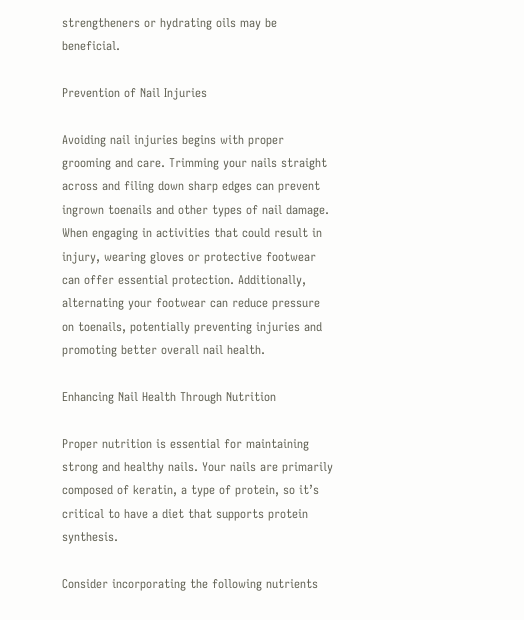strengtheners or hydrating oils may be beneficial.

Prevention of Nail Injuries

Avoiding nail injuries begins with proper grooming and care. Trimming your nails straight across and filing down sharp edges can prevent ingrown toenails and other types of nail damage. When engaging in activities that could result in injury, wearing gloves or protective footwear can offer essential protection. Additionally, alternating your footwear can reduce pressure on toenails, potentially preventing injuries and promoting better overall nail health.

Enhancing Nail Health Through Nutrition

Proper nutrition is essential for maintaining strong and healthy nails. Your nails are primarily composed of keratin, a type of protein, so it’s critical to have a diet that supports protein synthesis.

Consider incorporating the following nutrients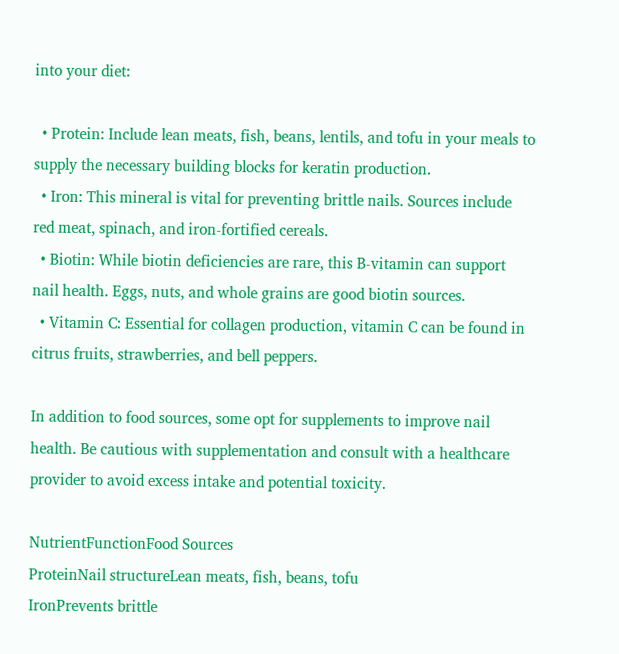into your diet:

  • Protein: Include lean meats, fish, beans, lentils, and tofu in your meals to supply the necessary building blocks for keratin production.
  • Iron: This mineral is vital for preventing brittle nails. Sources include red meat, spinach, and iron-fortified cereals.
  • Biotin: While biotin deficiencies are rare, this B-vitamin can support nail health. Eggs, nuts, and whole grains are good biotin sources.
  • Vitamin C: Essential for collagen production, vitamin C can be found in citrus fruits, strawberries, and bell peppers.

In addition to food sources, some opt for supplements to improve nail health. Be cautious with supplementation and consult with a healthcare provider to avoid excess intake and potential toxicity.

NutrientFunctionFood Sources
ProteinNail structureLean meats, fish, beans, tofu
IronPrevents brittle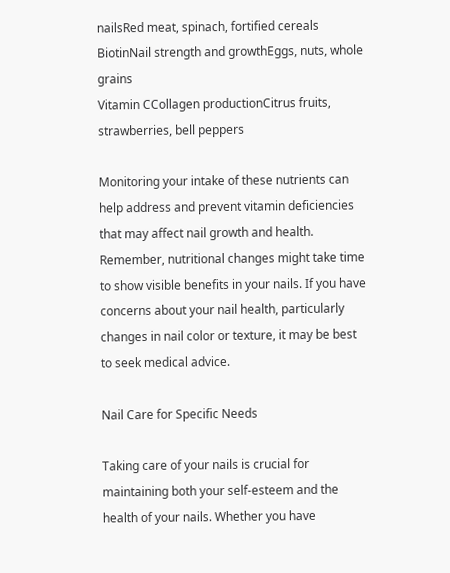nailsRed meat, spinach, fortified cereals
BiotinNail strength and growthEggs, nuts, whole grains
Vitamin CCollagen productionCitrus fruits, strawberries, bell peppers

Monitoring your intake of these nutrients can help address and prevent vitamin deficiencies that may affect nail growth and health. Remember, nutritional changes might take time to show visible benefits in your nails. If you have concerns about your nail health, particularly changes in nail color or texture, it may be best to seek medical advice.

Nail Care for Specific Needs

Taking care of your nails is crucial for maintaining both your self-esteem and the health of your nails. Whether you have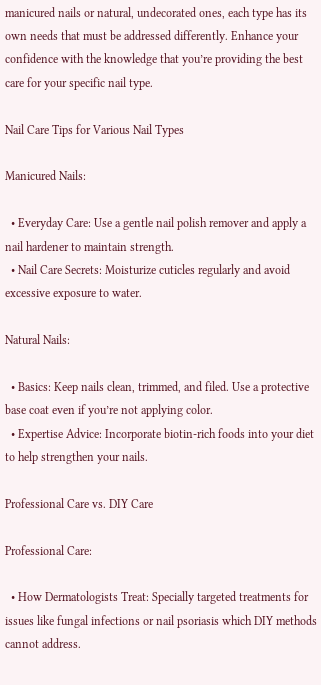manicured nails or natural, undecorated ones, each type has its own needs that must be addressed differently. Enhance your confidence with the knowledge that you’re providing the best care for your specific nail type.

Nail Care Tips for Various Nail Types

Manicured Nails:

  • Everyday Care: Use a gentle nail polish remover and apply a nail hardener to maintain strength.
  • Nail Care Secrets: Moisturize cuticles regularly and avoid excessive exposure to water.

Natural Nails:

  • Basics: Keep nails clean, trimmed, and filed. Use a protective base coat even if you’re not applying color.
  • Expertise Advice: Incorporate biotin-rich foods into your diet to help strengthen your nails.

Professional Care vs. DIY Care

Professional Care:

  • How Dermatologists Treat: Specially targeted treatments for issues like fungal infections or nail psoriasis which DIY methods cannot address.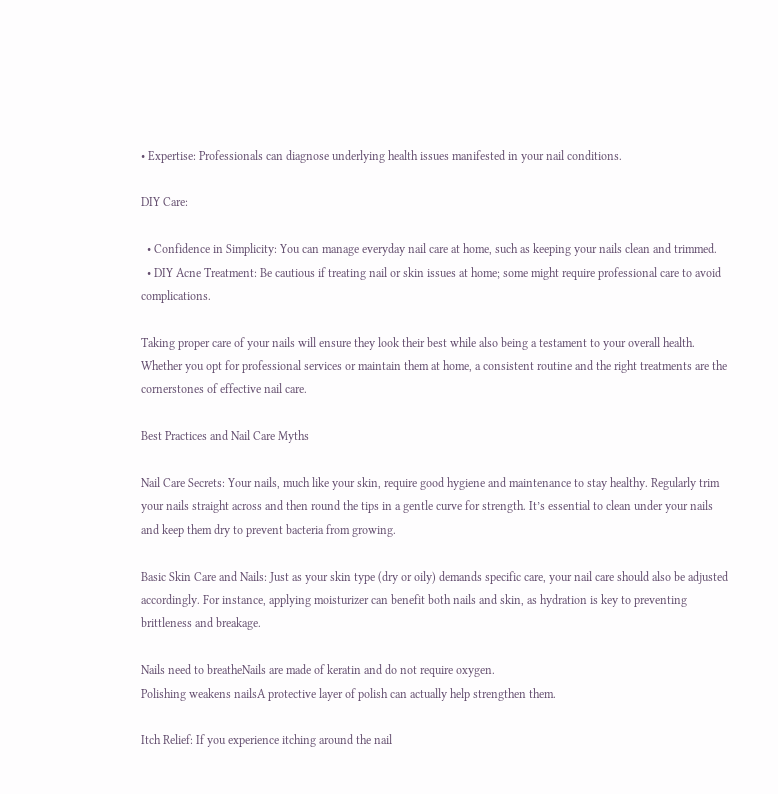• Expertise: Professionals can diagnose underlying health issues manifested in your nail conditions.

DIY Care:

  • Confidence in Simplicity: You can manage everyday nail care at home, such as keeping your nails clean and trimmed.
  • DIY Acne Treatment: Be cautious if treating nail or skin issues at home; some might require professional care to avoid complications.

Taking proper care of your nails will ensure they look their best while also being a testament to your overall health. Whether you opt for professional services or maintain them at home, a consistent routine and the right treatments are the cornerstones of effective nail care.

Best Practices and Nail Care Myths

Nail Care Secrets: Your nails, much like your skin, require good hygiene and maintenance to stay healthy. Regularly trim your nails straight across and then round the tips in a gentle curve for strength. It’s essential to clean under your nails and keep them dry to prevent bacteria from growing.

Basic Skin Care and Nails: Just as your skin type (dry or oily) demands specific care, your nail care should also be adjusted accordingly. For instance, applying moisturizer can benefit both nails and skin, as hydration is key to preventing brittleness and breakage.

Nails need to breatheNails are made of keratin and do not require oxygen.
Polishing weakens nailsA protective layer of polish can actually help strengthen them.

Itch Relief: If you experience itching around the nail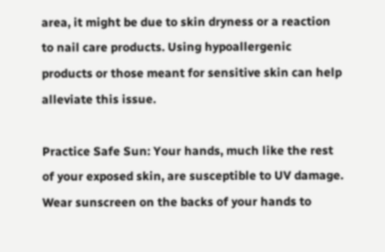area, it might be due to skin dryness or a reaction to nail care products. Using hypoallergenic products or those meant for sensitive skin can help alleviate this issue.

Practice Safe Sun: Your hands, much like the rest of your exposed skin, are susceptible to UV damage. Wear sunscreen on the backs of your hands to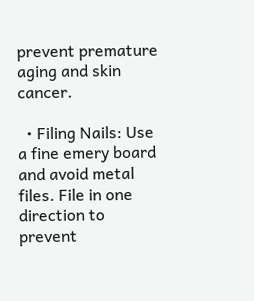prevent premature aging and skin cancer.

  • Filing Nails: Use a fine emery board and avoid metal files. File in one direction to prevent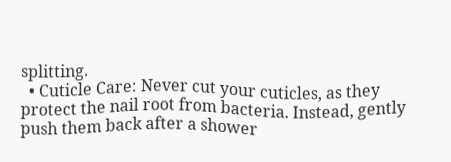splitting.
  • Cuticle Care: Never cut your cuticles, as they protect the nail root from bacteria. Instead, gently push them back after a shower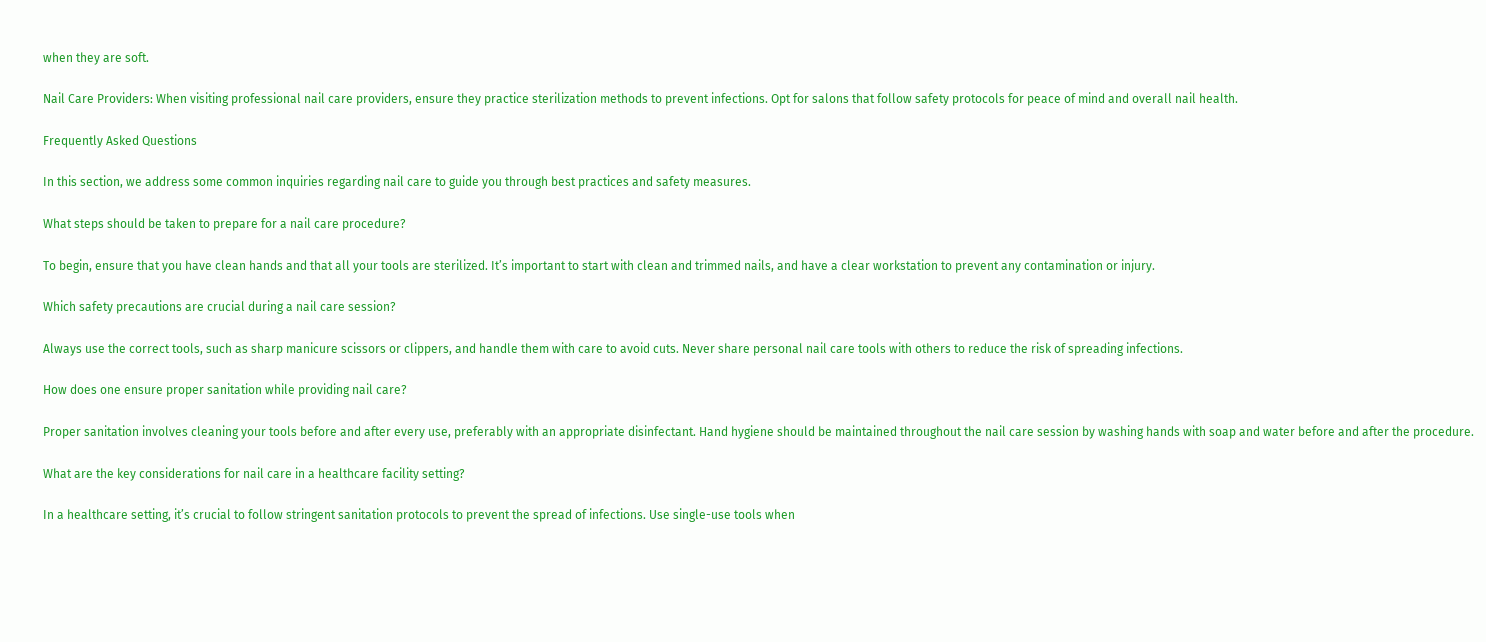when they are soft.

Nail Care Providers: When visiting professional nail care providers, ensure they practice sterilization methods to prevent infections. Opt for salons that follow safety protocols for peace of mind and overall nail health.

Frequently Asked Questions

In this section, we address some common inquiries regarding nail care to guide you through best practices and safety measures.

What steps should be taken to prepare for a nail care procedure?

To begin, ensure that you have clean hands and that all your tools are sterilized. It’s important to start with clean and trimmed nails, and have a clear workstation to prevent any contamination or injury.

Which safety precautions are crucial during a nail care session?

Always use the correct tools, such as sharp manicure scissors or clippers, and handle them with care to avoid cuts. Never share personal nail care tools with others to reduce the risk of spreading infections.

How does one ensure proper sanitation while providing nail care?

Proper sanitation involves cleaning your tools before and after every use, preferably with an appropriate disinfectant. Hand hygiene should be maintained throughout the nail care session by washing hands with soap and water before and after the procedure.

What are the key considerations for nail care in a healthcare facility setting?

In a healthcare setting, it’s crucial to follow stringent sanitation protocols to prevent the spread of infections. Use single-use tools when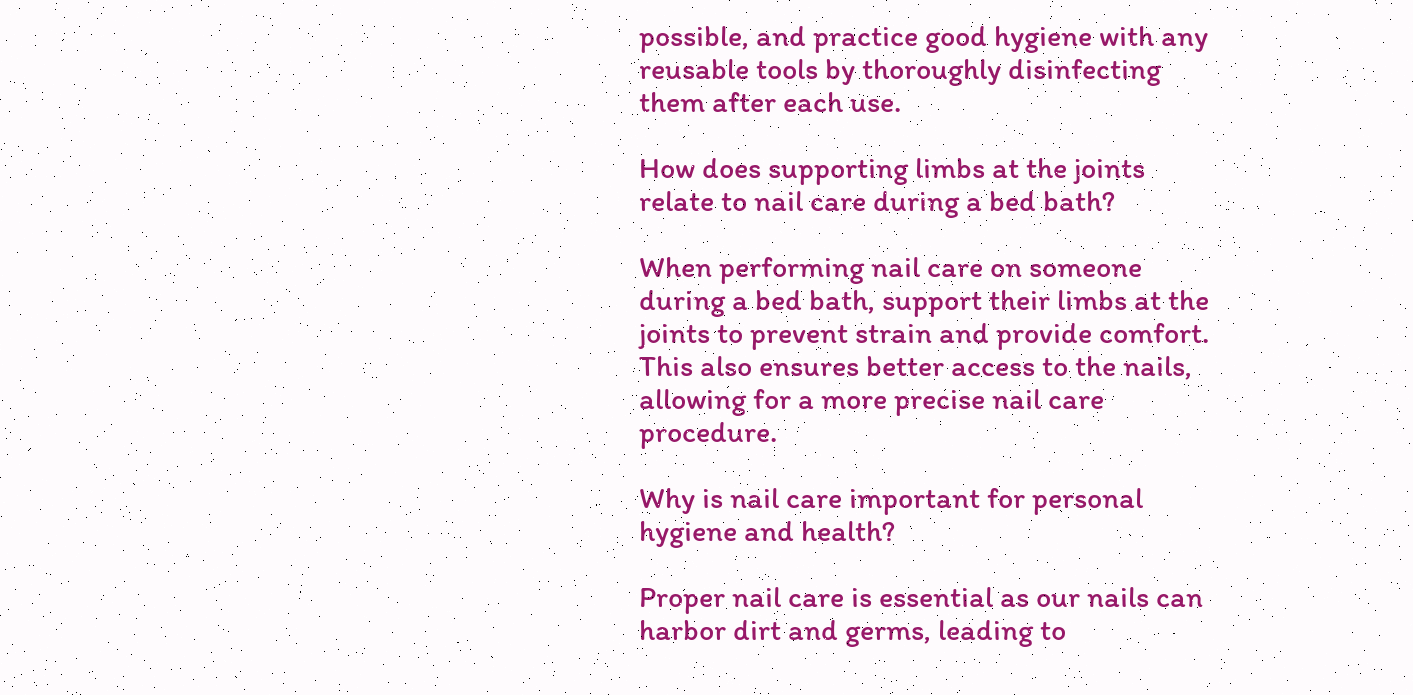possible, and practice good hygiene with any reusable tools by thoroughly disinfecting them after each use.

How does supporting limbs at the joints relate to nail care during a bed bath?

When performing nail care on someone during a bed bath, support their limbs at the joints to prevent strain and provide comfort. This also ensures better access to the nails, allowing for a more precise nail care procedure.

Why is nail care important for personal hygiene and health?

Proper nail care is essential as our nails can harbor dirt and germs, leading to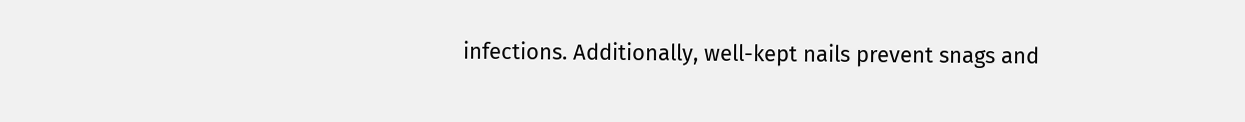infections. Additionally, well-kept nails prevent snags and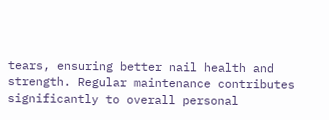tears, ensuring better nail health and strength. Regular maintenance contributes significantly to overall personal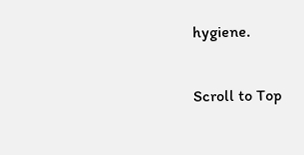hygiene.

Scroll to Top